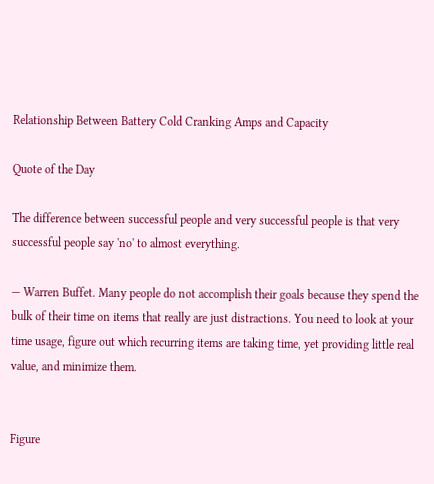Relationship Between Battery Cold Cranking Amps and Capacity

Quote of the Day

The difference between successful people and very successful people is that very successful people say 'no' to almost everything.

— Warren Buffet. Many people do not accomplish their goals because they spend the bulk of their time on items that really are just distractions. You need to look at your time usage, figure out which recurring items are taking time, yet providing little real value, and minimize them.


Figure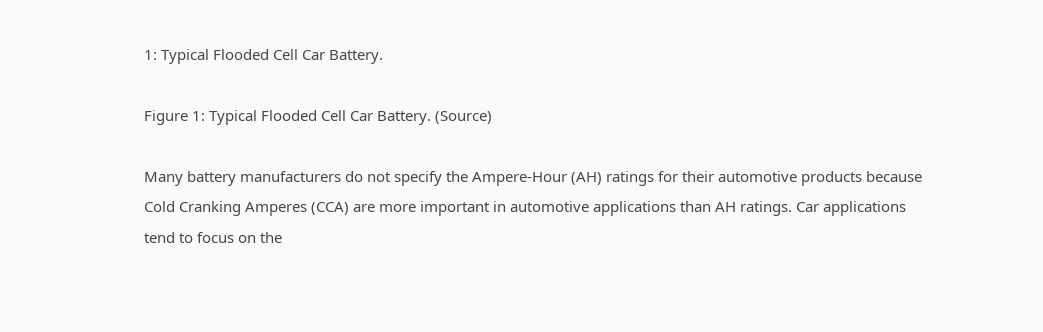1: Typical Flooded Cell Car Battery.

Figure 1: Typical Flooded Cell Car Battery. (Source)

Many battery manufacturers do not specify the Ampere-Hour (AH) ratings for their automotive products because Cold Cranking Amperes (CCA) are more important in automotive applications than AH ratings. Car applications tend to focus on the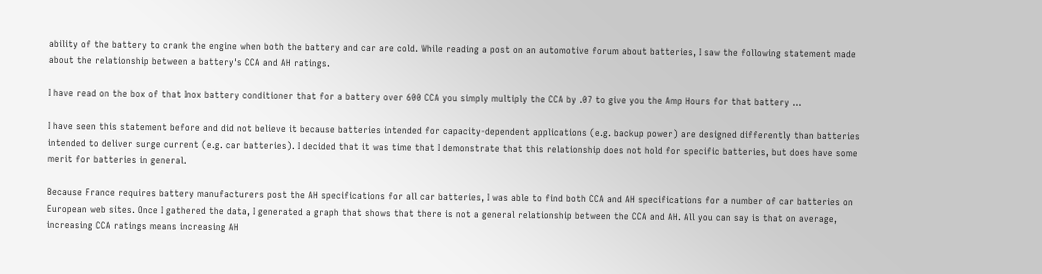ability of the battery to crank the engine when both the battery and car are cold. While reading a post on an automotive forum about batteries, I saw the following statement made about the relationship between a battery's CCA and AH ratings.

I have read on the box of that Inox battery conditioner that for a battery over 600 CCA you simply multiply the CCA by .07 to give you the Amp Hours for that battery …

I have seen this statement before and did not believe it because batteries intended for capacity-dependent applications (e.g. backup power) are designed differently than batteries intended to deliver surge current (e.g. car batteries). I decided that it was time that I demonstrate that this relationship does not hold for specific batteries, but does have some merit for batteries in general.

Because France requires battery manufacturers post the AH specifications for all car batteries, I was able to find both CCA and AH specifications for a number of car batteries on European web sites. Once I gathered the data, I generated a graph that shows that there is not a general relationship between the CCA and AH. All you can say is that on average, increasing CCA ratings means increasing AH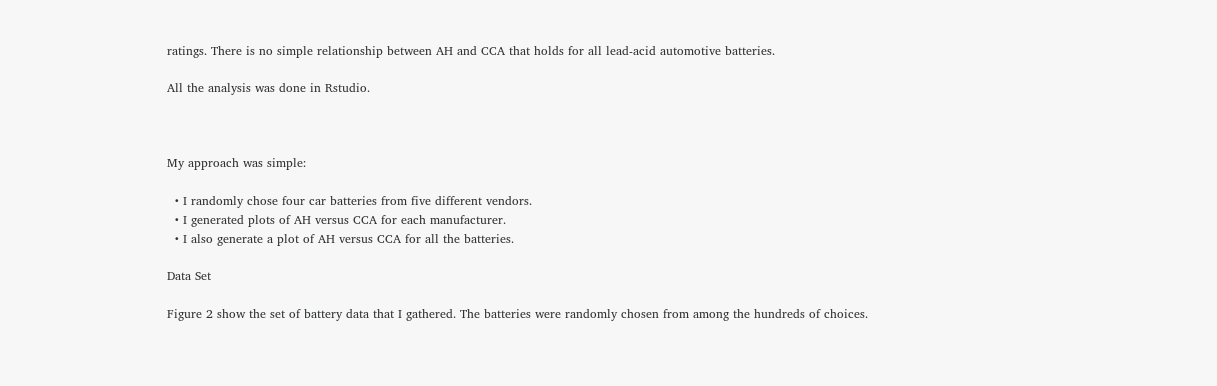ratings. There is no simple relationship between AH and CCA that holds for all lead-acid automotive batteries.

All the analysis was done in Rstudio.



My approach was simple:

  • I randomly chose four car batteries from five different vendors.
  • I generated plots of AH versus CCA for each manufacturer.
  • I also generate a plot of AH versus CCA for all the batteries.

Data Set

Figure 2 show the set of battery data that I gathered. The batteries were randomly chosen from among the hundreds of choices.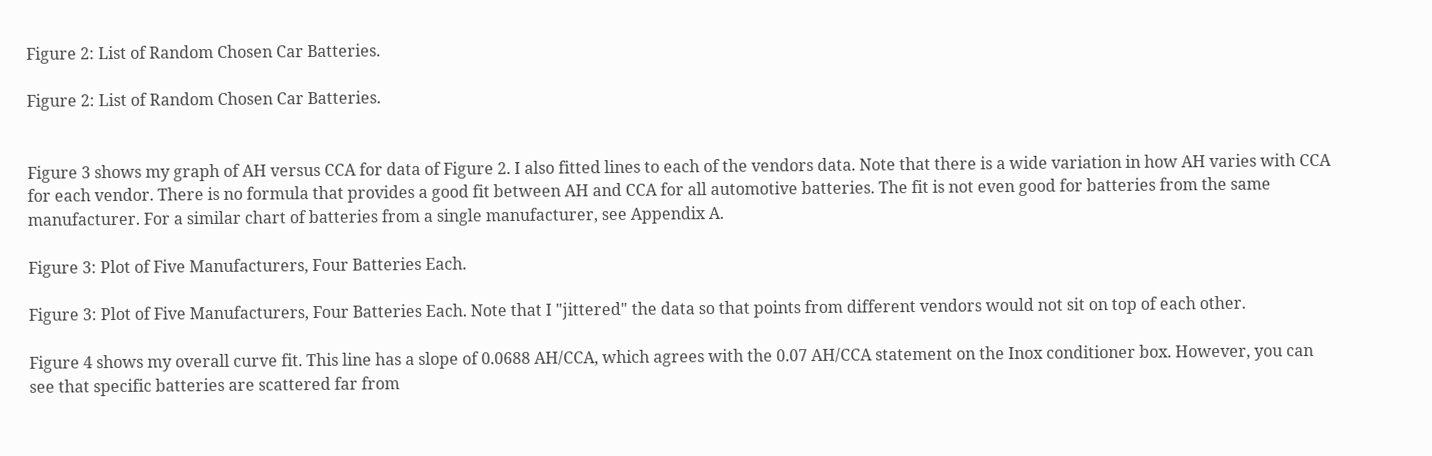Figure 2: List of Random Chosen Car Batteries.

Figure 2: List of Random Chosen Car Batteries.


Figure 3 shows my graph of AH versus CCA for data of Figure 2. I also fitted lines to each of the vendors data. Note that there is a wide variation in how AH varies with CCA for each vendor. There is no formula that provides a good fit between AH and CCA for all automotive batteries. The fit is not even good for batteries from the same manufacturer. For a similar chart of batteries from a single manufacturer, see Appendix A.

Figure 3: Plot of Five Manufacturers, Four Batteries Each.

Figure 3: Plot of Five Manufacturers, Four Batteries Each. Note that I "jittered" the data so that points from different vendors would not sit on top of each other.

Figure 4 shows my overall curve fit. This line has a slope of 0.0688 AH/CCA, which agrees with the 0.07 AH/CCA statement on the Inox conditioner box. However, you can see that specific batteries are scattered far from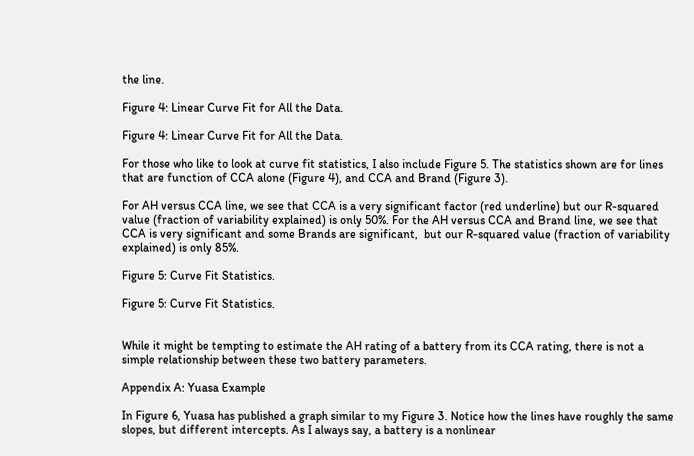the line.

Figure 4: Linear Curve Fit for All the Data.

Figure 4: Linear Curve Fit for All the Data.

For those who like to look at curve fit statistics, I also include Figure 5. The statistics shown are for lines that are function of CCA alone (Figure 4), and CCA and Brand (Figure 3).

For AH versus CCA line, we see that CCA is a very significant factor (red underline) but our R-squared value (fraction of variability explained) is only 50%. For the AH versus CCA and Brand line, we see that CCA is very significant and some Brands are significant,  but our R-squared value (fraction of variability explained) is only 85%.

Figure 5: Curve Fit Statistics.

Figure 5: Curve Fit Statistics.


While it might be tempting to estimate the AH rating of a battery from its CCA rating, there is not a simple relationship between these two battery parameters.

Appendix A: Yuasa Example

In Figure 6, Yuasa has published a graph similar to my Figure 3. Notice how the lines have roughly the same slopes, but different intercepts. As I always say, a battery is a nonlinear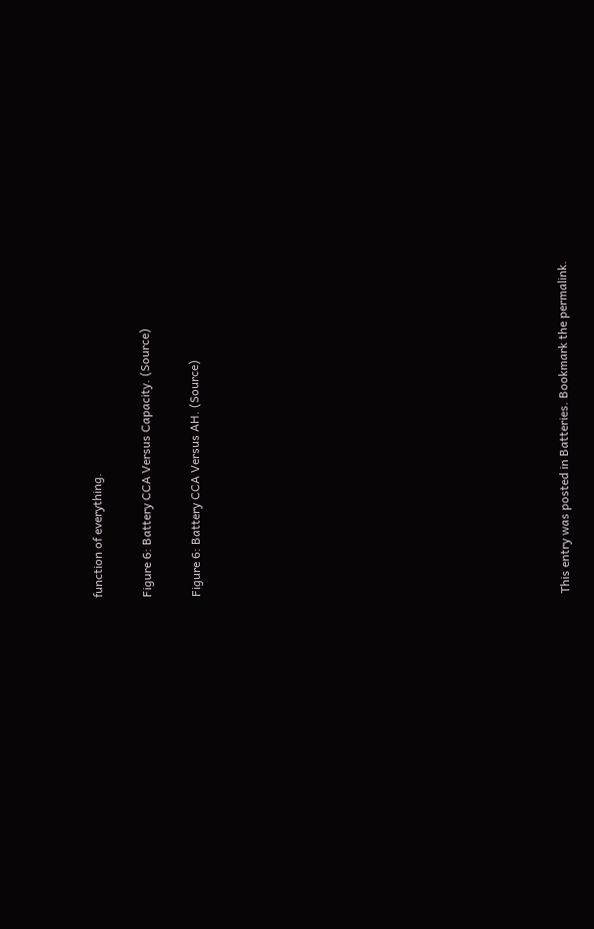function of everything.

Figure 6: Battery CCA Versus Capacity. (Source)

Figure 6: Battery CCA Versus AH. (Source)














This entry was posted in Batteries. Bookmark the permalink.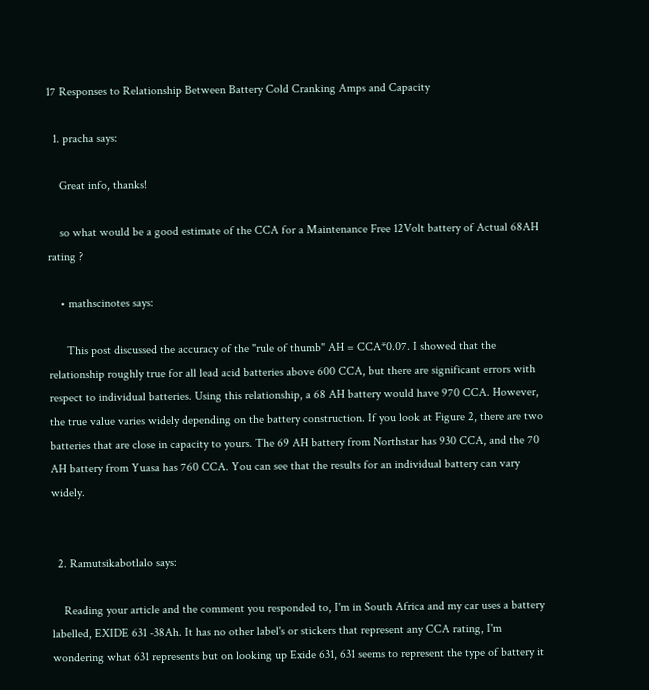17 Responses to Relationship Between Battery Cold Cranking Amps and Capacity

  1. pracha says:

    Great info, thanks!

    so what would be a good estimate of the CCA for a Maintenance Free 12Volt battery of Actual 68AH rating ?

    • mathscinotes says:

      This post discussed the accuracy of the "rule of thumb" AH = CCA*0.07. I showed that the relationship roughly true for all lead acid batteries above 600 CCA, but there are significant errors with respect to individual batteries. Using this relationship, a 68 AH battery would have 970 CCA. However, the true value varies widely depending on the battery construction. If you look at Figure 2, there are two batteries that are close in capacity to yours. The 69 AH battery from Northstar has 930 CCA, and the 70 AH battery from Yuasa has 760 CCA. You can see that the results for an individual battery can vary widely.


  2. Ramutsikabotlalo says:

    Reading your article and the comment you responded to, I'm in South Africa and my car uses a battery labelled, EXIDE 631 -38Ah. It has no other label's or stickers that represent any CCA rating, I'm wondering what 631 represents but on looking up Exide 631, 631 seems to represent the type of battery it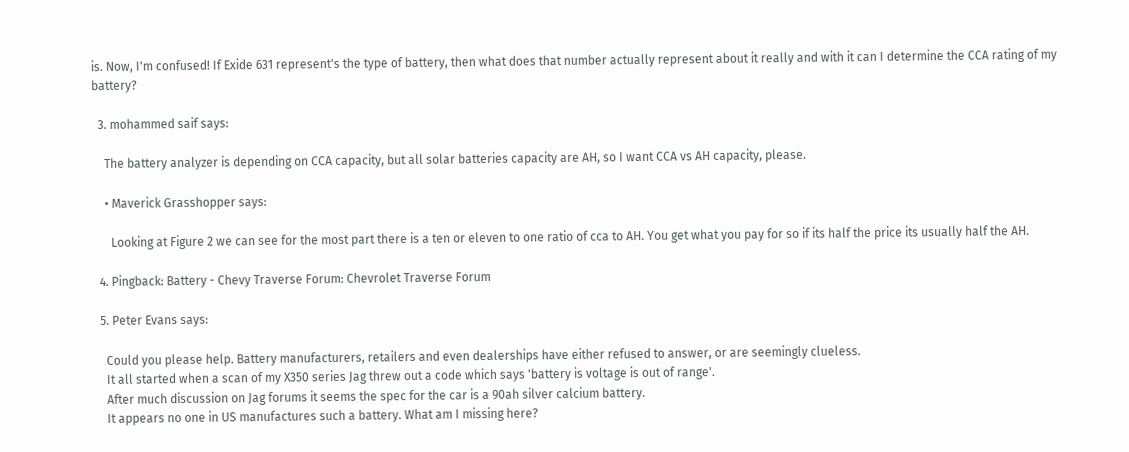is. Now, I'm confused! If Exide 631 represent's the type of battery, then what does that number actually represent about it really and with it can I determine the CCA rating of my battery?

  3. mohammed saif says:

    The battery analyzer is depending on CCA capacity, but all solar batteries capacity are AH, so I want CCA vs AH capacity, please.

    • Maverick Grasshopper says:

      Looking at Figure 2 we can see for the most part there is a ten or eleven to one ratio of cca to AH. You get what you pay for so if its half the price its usually half the AH.

  4. Pingback: Battery - Chevy Traverse Forum: Chevrolet Traverse Forum

  5. Peter Evans says:

    Could you please help. Battery manufacturers, retailers and even dealerships have either refused to answer, or are seemingly clueless.
    It all started when a scan of my X350 series Jag threw out a code which says 'battery is voltage is out of range'.
    After much discussion on Jag forums it seems the spec for the car is a 90ah silver calcium battery.
    It appears no one in US manufactures such a battery. What am I missing here?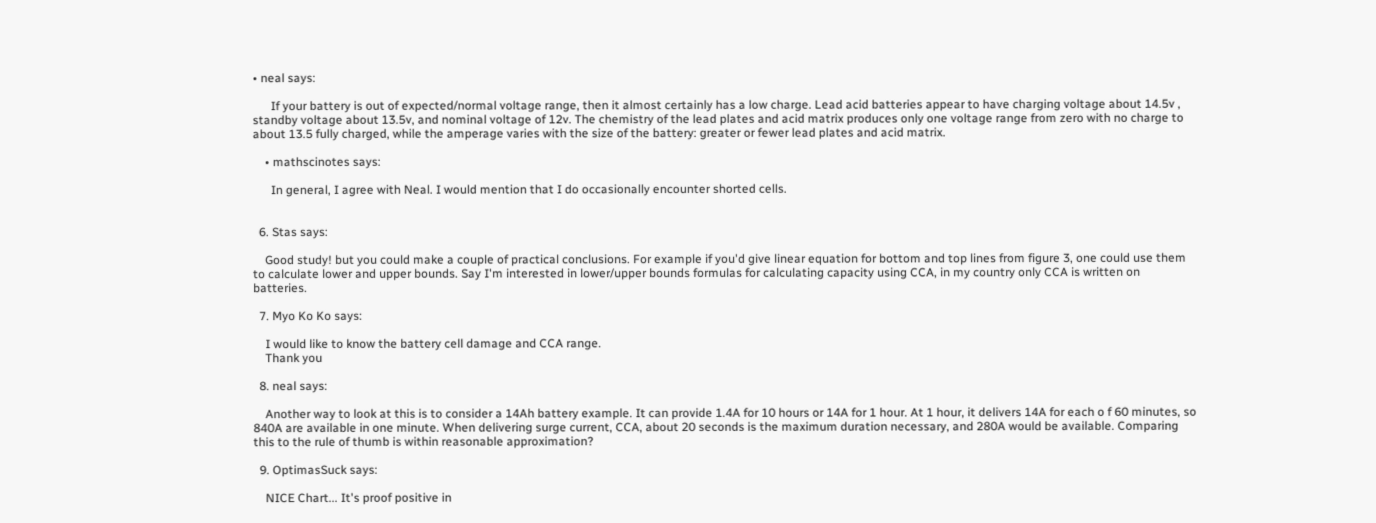• neal says:

      If your battery is out of expected/normal voltage range, then it almost certainly has a low charge. Lead acid batteries appear to have charging voltage about 14.5v , standby voltage about 13.5v, and nominal voltage of 12v. The chemistry of the lead plates and acid matrix produces only one voltage range from zero with no charge to about 13.5 fully charged, while the amperage varies with the size of the battery: greater or fewer lead plates and acid matrix.

    • mathscinotes says:

      In general, I agree with Neal. I would mention that I do occasionally encounter shorted cells.


  6. Stas says:

    Good study! but you could make a couple of practical conclusions. For example if you'd give linear equation for bottom and top lines from figure 3, one could use them to calculate lower and upper bounds. Say I'm interested in lower/upper bounds formulas for calculating capacity using CCA, in my country only CCA is written on batteries.

  7. Myo Ko Ko says:

    I would like to know the battery cell damage and CCA range.
    Thank you

  8. neal says:

    Another way to look at this is to consider a 14Ah battery example. It can provide 1.4A for 10 hours or 14A for 1 hour. At 1 hour, it delivers 14A for each o f 60 minutes, so 840A are available in one minute. When delivering surge current, CCA, about 20 seconds is the maximum duration necessary, and 280A would be available. Comparing this to the rule of thumb is within reasonable approximation?

  9. OptimasSuck says:

    NICE Chart... It's proof positive in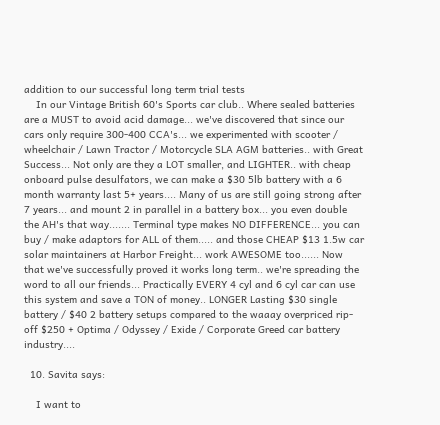addition to our successful long term trial tests
    In our Vintage British 60's Sports car club.. Where sealed batteries are a MUST to avoid acid damage... we've discovered that since our cars only require 300-400 CCA's... we experimented with scooter / wheelchair / Lawn Tractor / Motorcycle SLA AGM batteries.. with Great Success... Not only are they a LOT smaller, and LIGHTER.. with cheap onboard pulse desulfators, we can make a $30 5lb battery with a 6 month warranty last 5+ years.... Many of us are still going strong after 7 years... and mount 2 in parallel in a battery box... you even double the AH's that way....... Terminal type makes NO DIFFERENCE... you can buy / make adaptors for ALL of them..... and those CHEAP $13 1.5w car solar maintainers at Harbor Freight... work AWESOME too...... Now that we've successfully proved it works long term.. we're spreading the word to all our friends... Practically EVERY 4 cyl and 6 cyl car can use this system and save a TON of money.. LONGER Lasting $30 single battery / $40 2 battery setups compared to the waaay overpriced rip-off $250 + Optima / Odyssey / Exide / Corporate Greed car battery industry....

  10. Savita says:

    I want to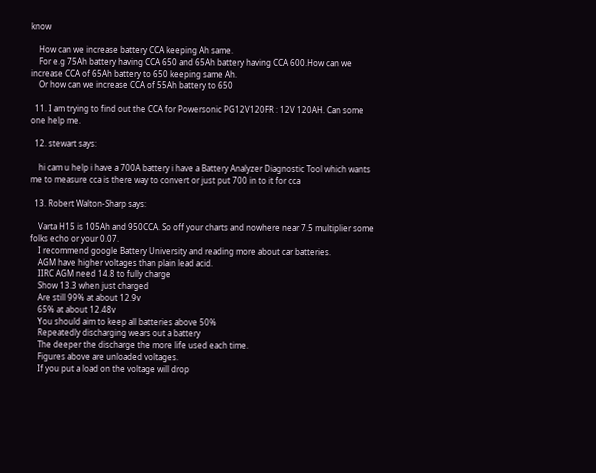know

    How can we increase battery CCA keeping Ah same.
    For e.g 75Ah battery having CCA 650 and 65Ah battery having CCA 600.How can we increase CCA of 65Ah battery to 650 keeping same Ah.
    Or how can we increase CCA of 55Ah battery to 650

  11. I am trying to find out the CCA for Powersonic PG12V120FR : 12V 120AH. Can some one help me.

  12. stewart says:

    hi cam u help i have a 700A battery i have a Battery Analyzer Diagnostic Tool which wants me to measure cca is there way to convert or just put 700 in to it for cca

  13. Robert Walton-Sharp says:

    Varta H15 is 105Ah and 950CCA. So off your charts and nowhere near 7.5 multiplier some folks echo or your 0.07.
    I recommend google Battery University and reading more about car batteries.
    AGM have higher voltages than plain lead acid.
    IIRC AGM need 14.8 to fully charge
    Show 13.3 when just charged
    Are still 99% at about 12.9v
    65% at about 12.48v
    You should aim to keep all batteries above 50%
    Repeatedly discharging wears out a battery
    The deeper the discharge the more life used each time.
    Figures above are unloaded voltages.
    If you put a load on the voltage will drop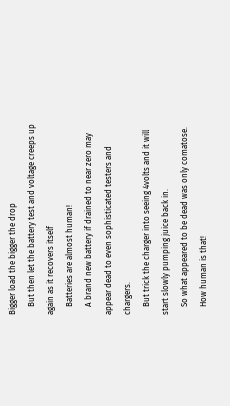Bigger load the bigger the drop
    But then let the battery test and voltage creeps up again as it recovers itself
    Batteries are almost human!
    A brand new battery if drained to near zero may appear dead to even sophisticated testers and chargers.
    But trick the charger into seeing 4volts and it will start slowly pumping juice back in.
    So what appeared to be dead was only comatose.
    How human is that!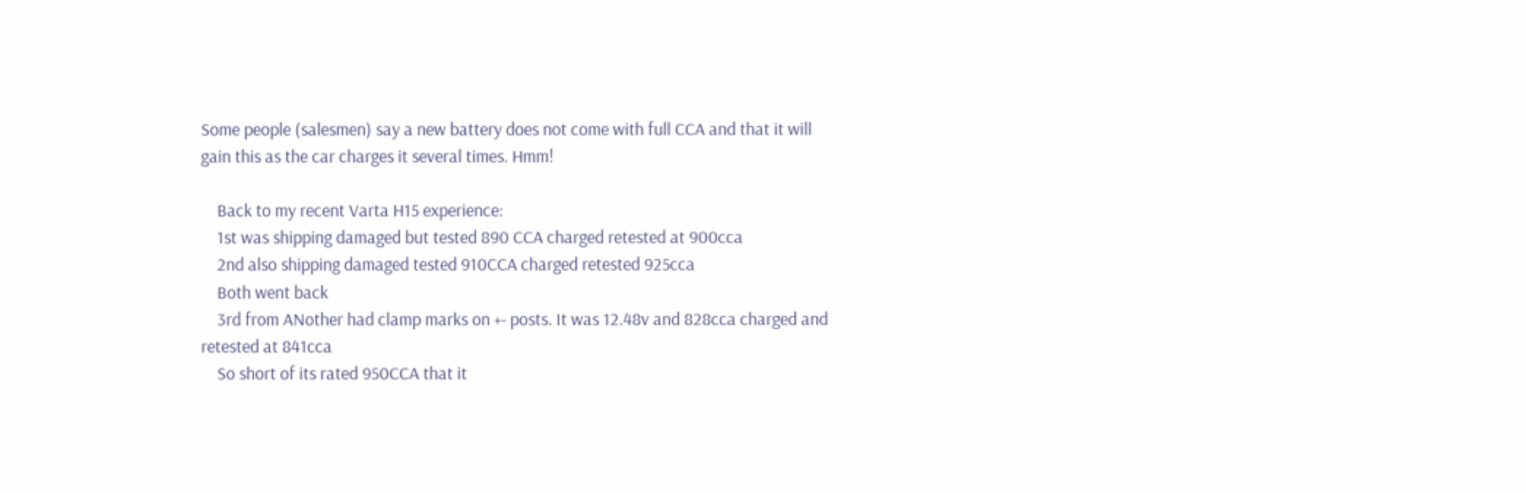Some people (salesmen) say a new battery does not come with full CCA and that it will gain this as the car charges it several times. Hmm!

    Back to my recent Varta H15 experience:
    1st was shipping damaged but tested 890 CCA charged retested at 900cca
    2nd also shipping damaged tested 910CCA charged retested 925cca
    Both went back
    3rd from ANother had clamp marks on +- posts. It was 12.48v and 828cca charged and retested at 841cca
    So short of its rated 950CCA that it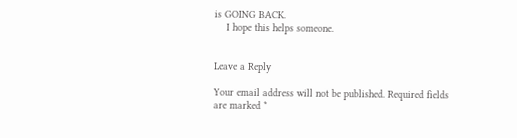is GOING BACK.
    I hope this helps someone.


Leave a Reply

Your email address will not be published. Required fields are marked *